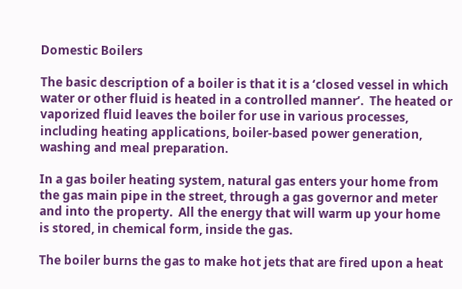Domestic Boilers

The basic description of a boiler is that it is a ‘closed vessel in which water or other fluid is heated in a controlled manner’.  The heated or vaporized fluid leaves the boiler for use in various processes, including heating applications, boiler-based power generation, washing and meal preparation.

In a gas boiler heating system, natural gas enters your home from the gas main pipe in the street, through a gas governor and meter and into the property.  All the energy that will warm up your home is stored, in chemical form, inside the gas.

The boiler burns the gas to make hot jets that are fired upon a heat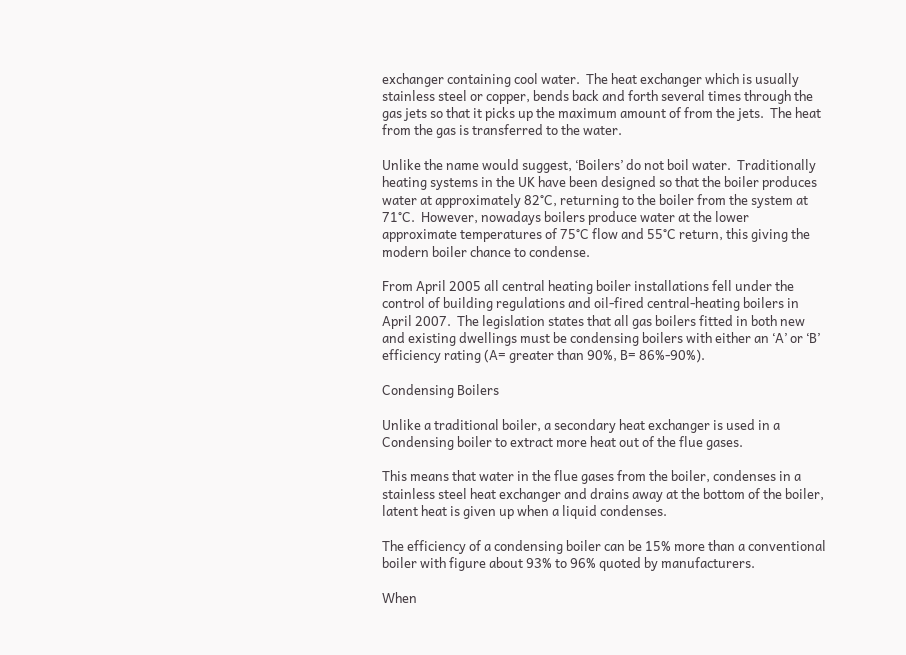exchanger containing cool water.  The heat exchanger which is usually stainless steel or copper, bends back and forth several times through the gas jets so that it picks up the maximum amount of from the jets.  The heat from the gas is transferred to the water.

Unlike the name would suggest, ‘Boilers’ do not boil water.  Traditionally heating systems in the UK have been designed so that the boiler produces water at approximately 82°C, returning to the boiler from the system at 71°C.  However, nowadays boilers produce water at the lower approximate temperatures of 75°C flow and 55°C return, this giving the modern boiler chance to condense.

From April 2005 all central heating boiler installations fell under the control of building regulations and oil-fired central-heating boilers in April 2007.  The legislation states that all gas boilers fitted in both new and existing dwellings must be condensing boilers with either an ‘A’ or ‘B’ efficiency rating (A= greater than 90%, B= 86%-90%).

Condensing Boilers

Unlike a traditional boiler, a secondary heat exchanger is used in a Condensing boiler to extract more heat out of the flue gases.

This means that water in the flue gases from the boiler, condenses in a stainless steel heat exchanger and drains away at the bottom of the boiler, latent heat is given up when a liquid condenses.

The efficiency of a condensing boiler can be 15% more than a conventional boiler with figure about 93% to 96% quoted by manufacturers.

When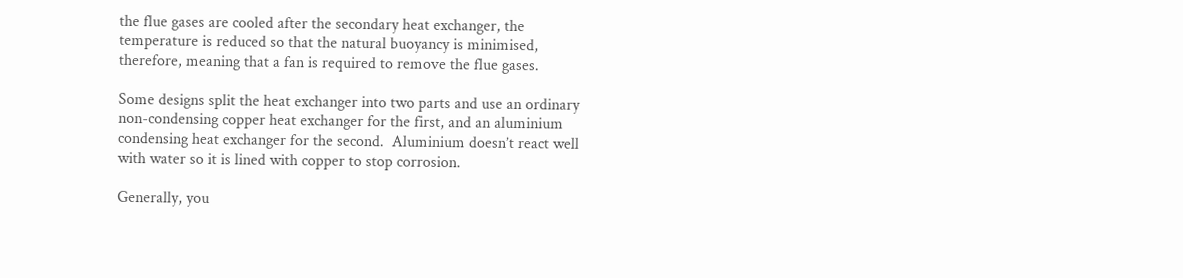the flue gases are cooled after the secondary heat exchanger, the temperature is reduced so that the natural buoyancy is minimised, therefore, meaning that a fan is required to remove the flue gases.

Some designs split the heat exchanger into two parts and use an ordinary non-condensing copper heat exchanger for the first, and an aluminium condensing heat exchanger for the second.  Aluminium doesn’t react well with water so it is lined with copper to stop corrosion.

Generally, you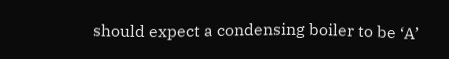should expect a condensing boiler to be ‘A’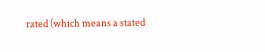rated (which means a stated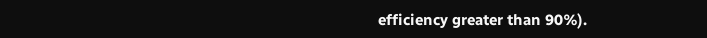efficiency greater than 90%).